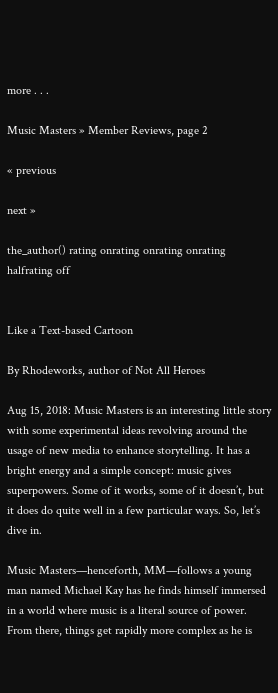more . . .

Music Masters » Member Reviews, page 2

« previous

next »

the_author() rating onrating onrating onrating halfrating off


Like a Text-based Cartoon

By Rhodeworks, author of Not All Heroes

Aug 15, 2018: Music Masters is an interesting little story with some experimental ideas revolving around the usage of new media to enhance storytelling. It has a bright energy and a simple concept: music gives superpowers. Some of it works, some of it doesn’t, but it does do quite well in a few particular ways. So, let’s dive in.

Music Masters—henceforth, MM—follows a young man named Michael Kay has he finds himself immersed in a world where music is a literal source of power. From there, things get rapidly more complex as he is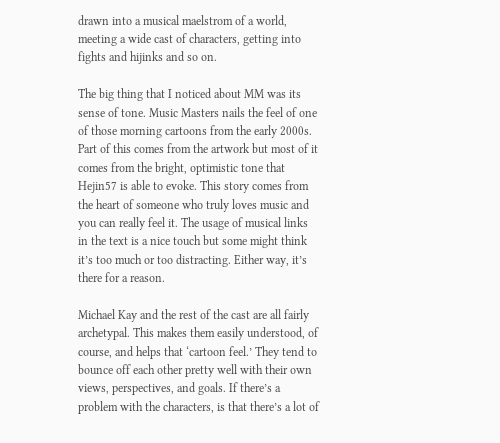drawn into a musical maelstrom of a world, meeting a wide cast of characters, getting into fights and hijinks and so on.

The big thing that I noticed about MM was its sense of tone. Music Masters nails the feel of one of those morning cartoons from the early 2000s. Part of this comes from the artwork but most of it comes from the bright, optimistic tone that Hejin57 is able to evoke. This story comes from the heart of someone who truly loves music and you can really feel it. The usage of musical links in the text is a nice touch but some might think it’s too much or too distracting. Either way, it’s there for a reason.

Michael Kay and the rest of the cast are all fairly archetypal. This makes them easily understood, of course, and helps that ‘cartoon feel.’ They tend to bounce off each other pretty well with their own views, perspectives, and goals. If there’s a problem with the characters, is that there’s a lot of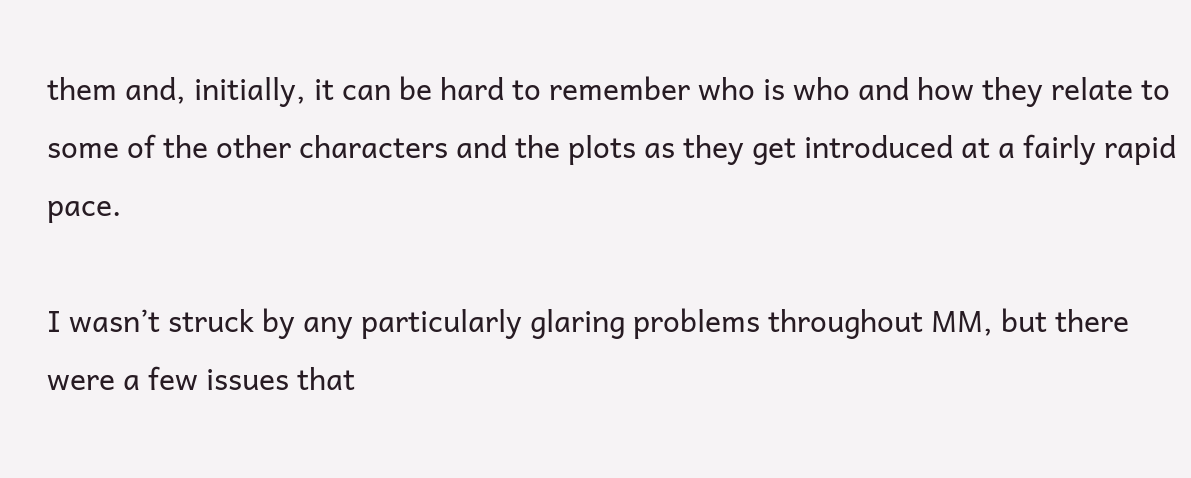them and, initially, it can be hard to remember who is who and how they relate to some of the other characters and the plots as they get introduced at a fairly rapid pace.

I wasn’t struck by any particularly glaring problems throughout MM, but there were a few issues that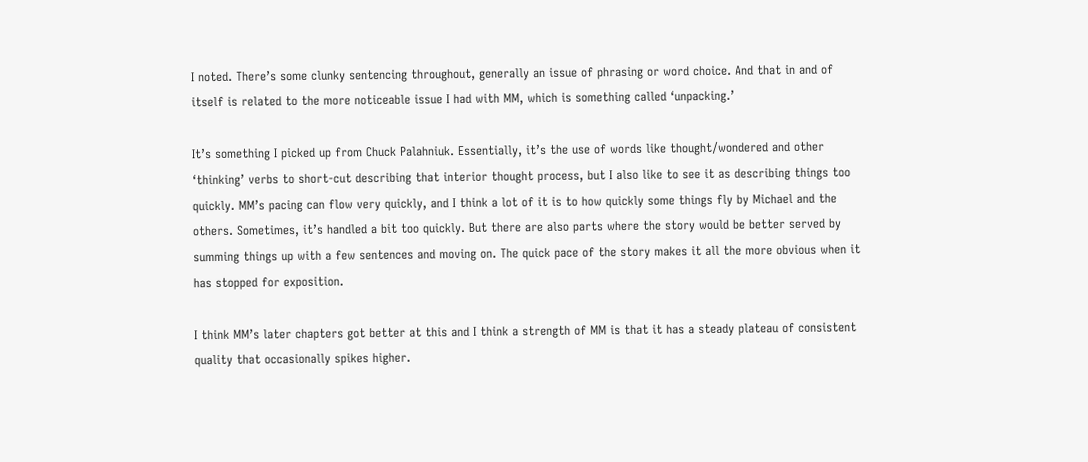I noted. There’s some clunky sentencing throughout, generally an issue of phrasing or word choice. And that in and of itself is related to the more noticeable issue I had with MM, which is something called ‘unpacking.’

It’s something I picked up from Chuck Palahniuk. Essentially, it’s the use of words like thought/wondered and other ‘thinking’ verbs to short-cut describing that interior thought process, but I also like to see it as describing things too quickly. MM’s pacing can flow very quickly, and I think a lot of it is to how quickly some things fly by Michael and the others. Sometimes, it’s handled a bit too quickly. But there are also parts where the story would be better served by summing things up with a few sentences and moving on. The quick pace of the story makes it all the more obvious when it has stopped for exposition.

I think MM’s later chapters got better at this and I think a strength of MM is that it has a steady plateau of consistent quality that occasionally spikes higher.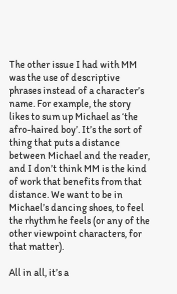The other issue I had with MM was the use of descriptive phrases instead of a character’s name. For example, the story likes to sum up Michael as ‘the afro-haired boy’. It’s the sort of thing that puts a distance between Michael and the reader, and I don’t think MM is the kind of work that benefits from that distance. We want to be in Michael’s dancing shoes, to feel the rhythm he feels (or any of the other viewpoint characters, for that matter).

All in all, it’s a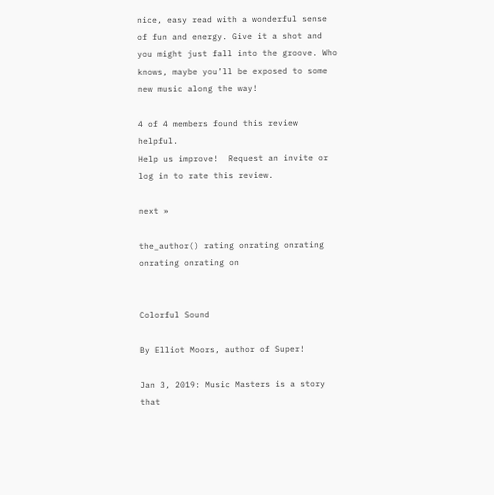nice, easy read with a wonderful sense of fun and energy. Give it a shot and you might just fall into the groove. Who knows, maybe you’ll be exposed to some new music along the way!

4 of 4 members found this review helpful.
Help us improve!  Request an invite or log in to rate this review.

next »

the_author() rating onrating onrating onrating onrating on


Colorful Sound

By Elliot Moors, author of Super!

Jan 3, 2019: Music Masters is a story that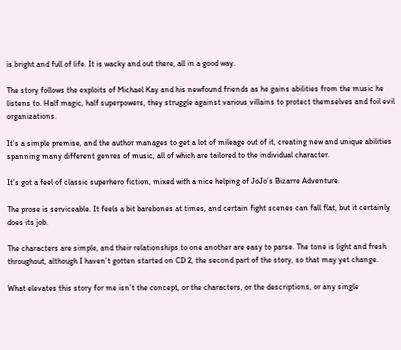is bright and full of life. It is wacky and out there, all in a good way.

The story follows the exploits of Michael Kay and his newfound friends as he gains abilities from the music he listens to. Half magic, half superpowers, they struggle against various villains to protect themselves and foil evil organizations.

It’s a simple premise, and the author manages to get a lot of mileage out of it, creating new and unique abilities spanning many different genres of music, all of which are tailored to the individual character.

It’s got a feel of classic superhero fiction, mixed with a nice helping of JoJo’s Bizarre Adventure.

The prose is serviceable. It feels a bit barebones at times, and certain fight scenes can fall flat, but it certainly does its job.

The characters are simple, and their relationships to one another are easy to parse. The tone is light and fresh throughout, although I haven’t gotten started on CD 2, the second part of the story, so that may yet change.

What elevates this story for me isn’t the concept, or the characters, or the descriptions, or any single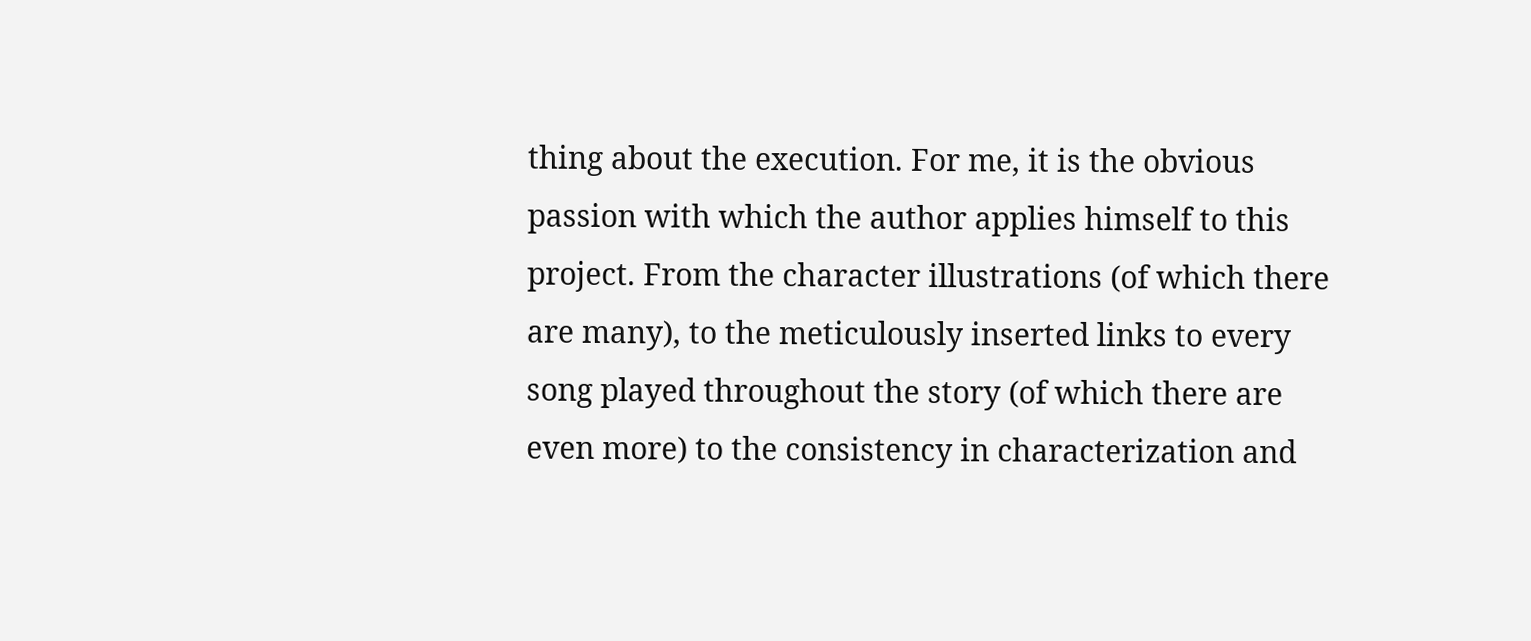thing about the execution. For me, it is the obvious passion with which the author applies himself to this project. From the character illustrations (of which there are many), to the meticulously inserted links to every song played throughout the story (of which there are even more) to the consistency in characterization and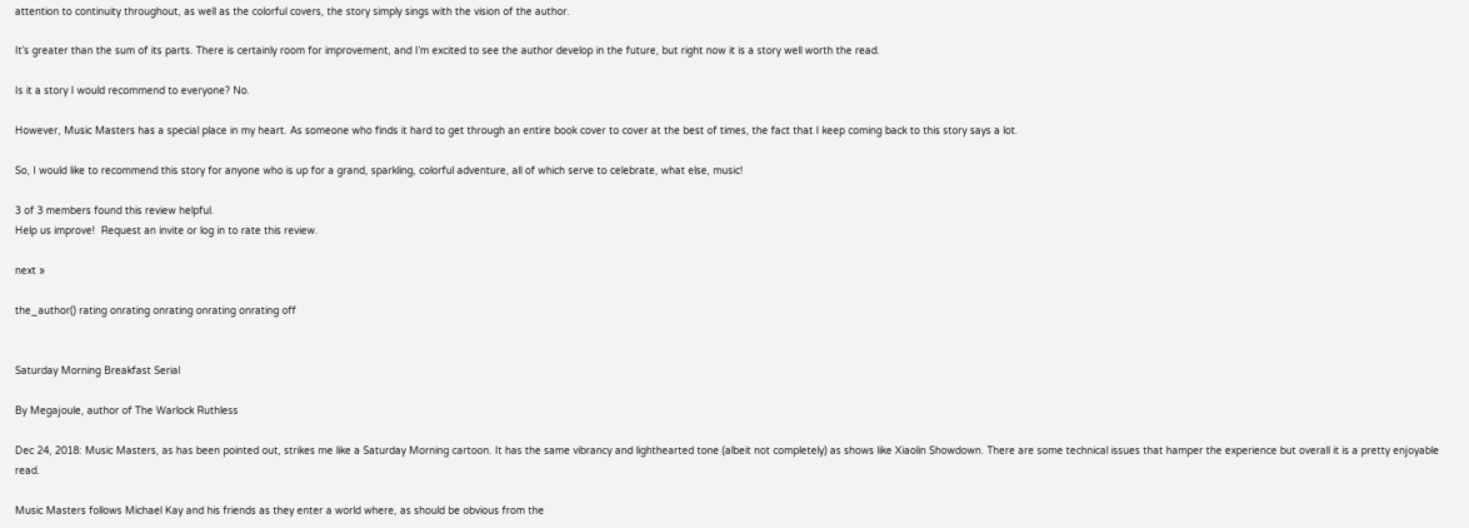attention to continuity throughout, as well as the colorful covers, the story simply sings with the vision of the author.

It’s greater than the sum of its parts. There is certainly room for improvement, and I’m excited to see the author develop in the future, but right now it is a story well worth the read.

Is it a story I would recommend to everyone? No.

However, Music Masters has a special place in my heart. As someone who finds it hard to get through an entire book cover to cover at the best of times, the fact that I keep coming back to this story says a lot.

So, I would like to recommend this story for anyone who is up for a grand, sparkling, colorful adventure, all of which serve to celebrate, what else, music!

3 of 3 members found this review helpful.
Help us improve!  Request an invite or log in to rate this review.

next »

the_author() rating onrating onrating onrating onrating off


Saturday Morning Breakfast Serial

By Megajoule, author of The Warlock Ruthless

Dec 24, 2018: Music Masters, as has been pointed out, strikes me like a Saturday Morning cartoon. It has the same vibrancy and lighthearted tone (albeit not completely) as shows like Xiaolin Showdown. There are some technical issues that hamper the experience but overall it is a pretty enjoyable read.

Music Masters follows Michael Kay and his friends as they enter a world where, as should be obvious from the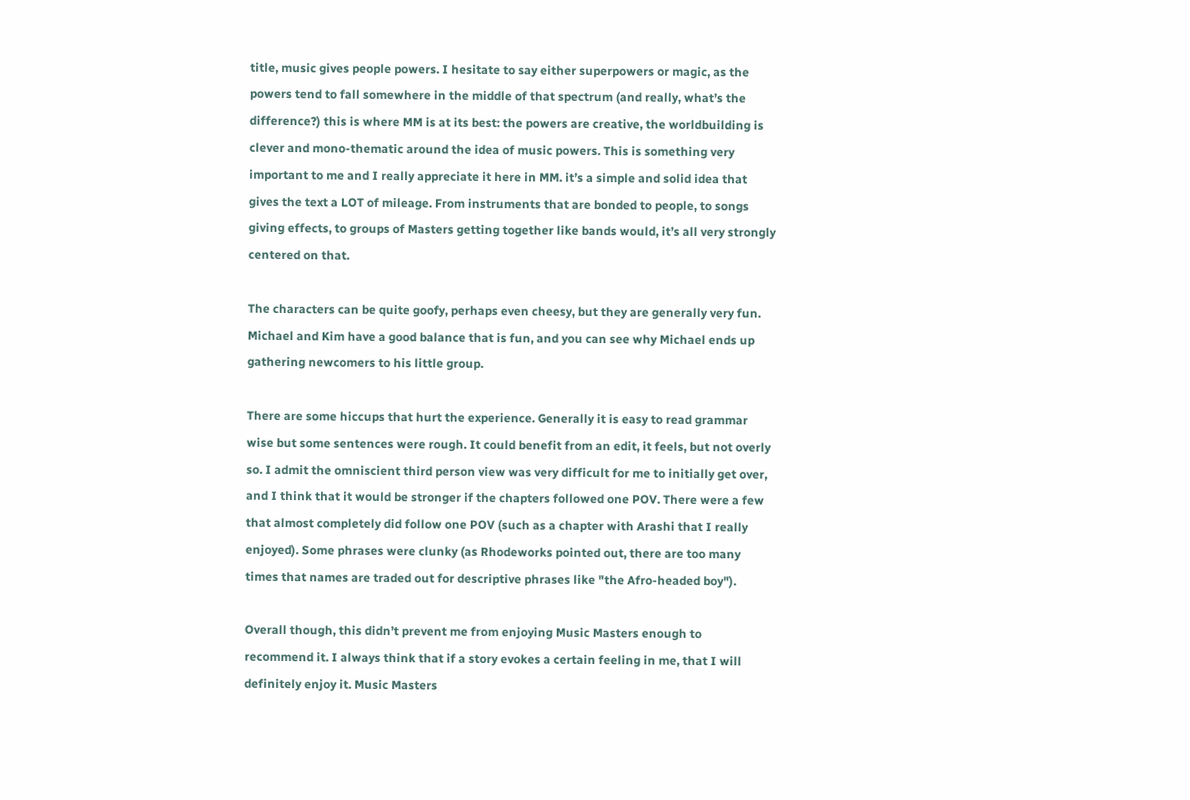title, music gives people powers. I hesitate to say either superpowers or magic, as the powers tend to fall somewhere in the middle of that spectrum (and really, what’s the difference?) this is where MM is at its best: the powers are creative, the worldbuilding is clever and mono-thematic around the idea of music powers. This is something very important to me and I really appreciate it here in MM. it’s a simple and solid idea that gives the text a LOT of mileage. From instruments that are bonded to people, to songs giving effects, to groups of Masters getting together like bands would, it’s all very strongly centered on that.

The characters can be quite goofy, perhaps even cheesy, but they are generally very fun. Michael and Kim have a good balance that is fun, and you can see why Michael ends up gathering newcomers to his little group.

There are some hiccups that hurt the experience. Generally it is easy to read grammar wise but some sentences were rough. It could benefit from an edit, it feels, but not overly so. I admit the omniscient third person view was very difficult for me to initially get over, and I think that it would be stronger if the chapters followed one POV. There were a few that almost completely did follow one POV (such as a chapter with Arashi that I really enjoyed). Some phrases were clunky (as Rhodeworks pointed out, there are too many times that names are traded out for descriptive phrases like "the Afro-headed boy").

Overall though, this didn’t prevent me from enjoying Music Masters enough to recommend it. I always think that if a story evokes a certain feeling in me, that I will definitely enjoy it. Music Masters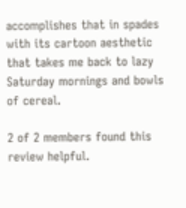accomplishes that in spades with its cartoon aesthetic that takes me back to lazy Saturday mornings and bowls of cereal.

2 of 2 members found this review helpful.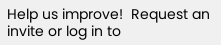Help us improve!  Request an invite or log in to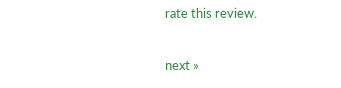rate this review.

next »